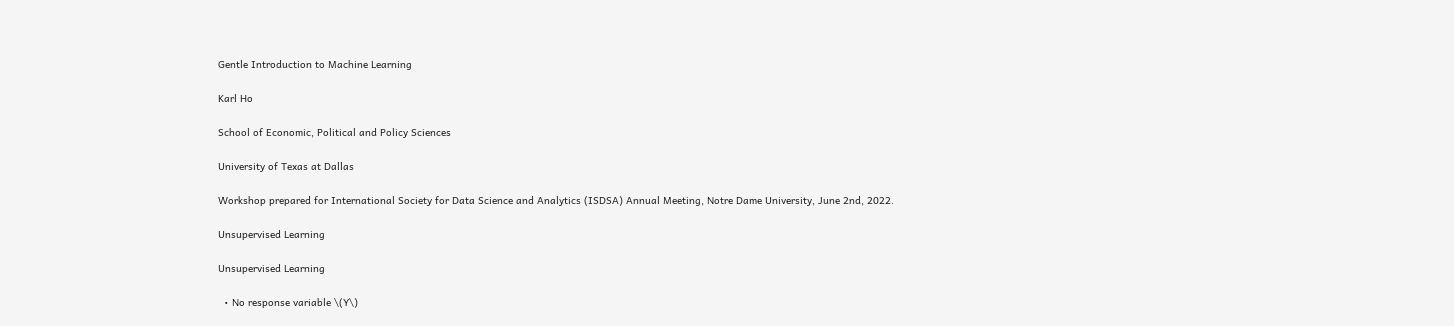Gentle Introduction to Machine Learning

Karl Ho

School of Economic, Political and Policy Sciences

University of Texas at Dallas

Workshop prepared for International Society for Data Science and Analytics (ISDSA) Annual Meeting, Notre Dame University, June 2nd, 2022.

Unsupervised Learning

Unsupervised Learning

  • No response variable \(Y\)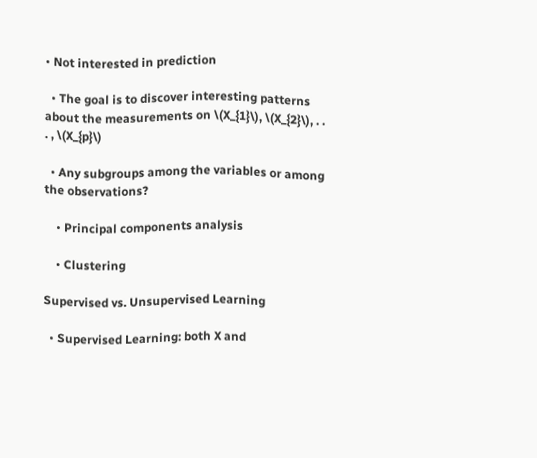• Not interested in prediction

  • The goal is to discover interesting patterns about the measurements on \(X_{1}\), \(X_{2}\), . . . , \(X_{p}\)

  • Any subgroups among the variables or among the observations?

    • Principal components analysis

    • Clustering

Supervised vs. Unsupervised Learning

  • Supervised Learning: both X and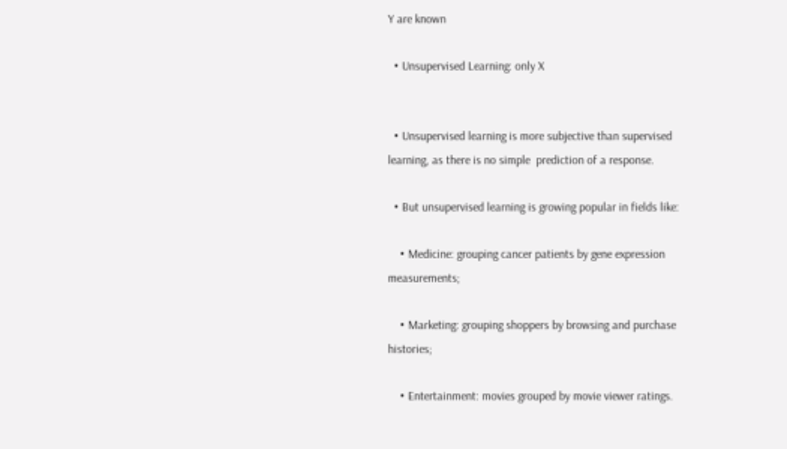Y are known

  • Unsupervised Learning: only X


  • Unsupervised learning is more subjective than supervised learning, as there is no simple  prediction of a response.

  • But unsupervised learning is growing popular in fields like:

    • Medicine: grouping cancer patients by gene expression measurements;

    • Marketing: grouping shoppers by browsing and purchase histories;

    • Entertainment: movies grouped by movie viewer ratings.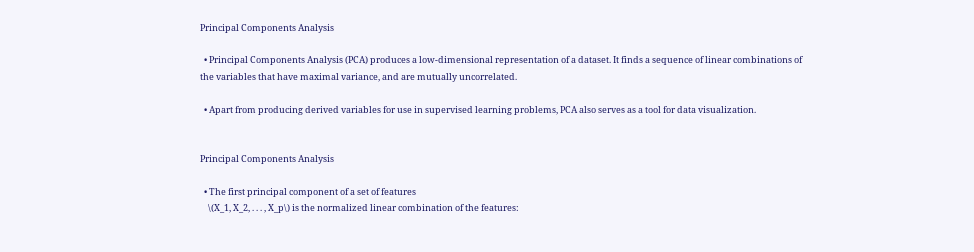Principal Components Analysis

  • Principal Components Analysis (PCA) produces a low-dimensional representation of a dataset. It finds a sequence of linear combinations of the variables that have maximal variance, and are mutually uncorrelated.

  • Apart from producing derived variables for use in supervised learning problems, PCA also serves as a tool for data visualization.


Principal Components Analysis

  • The first principal component of a set of features
    \(X_1, X_2, . . . , X_p\) is the normalized linear combination of the features: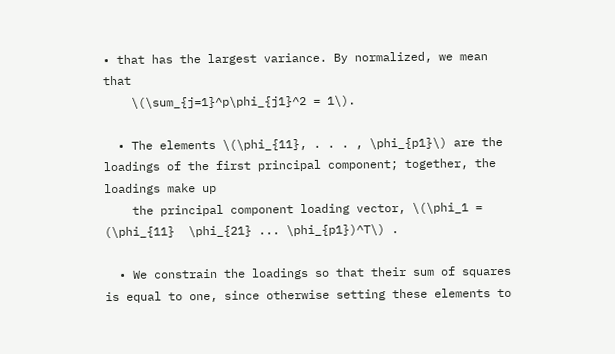• that has the largest variance. By normalized, we mean that
    \(\sum_{j=1}^p\phi_{j1}^2 = 1\).

  • The elements \(\phi_{11}, . . . , \phi_{p1}\) are the loadings of the first principal component; together, the loadings make up
    the principal component loading vector, \(\phi_1 = (\phi_{11}  \phi_{21} ... \phi_{p1})^T\) .

  • We constrain the loadings so that their sum of squares is equal to one, since otherwise setting these elements to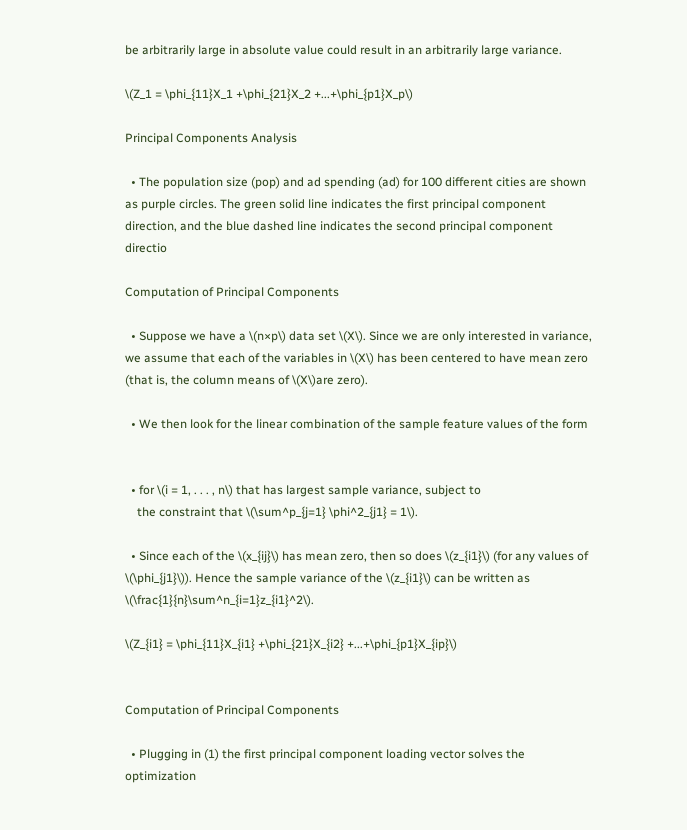be arbitrarily large in absolute value could result in an arbitrarily large variance.

\(Z_1 = \phi_{11}X_1 +\phi_{21}X_2 +...+\phi_{p1}X_p\)

Principal Components Analysis

  • The population size (pop) and ad spending (ad) for 100 different cities are shown as purple circles. The green solid line indicates the first principal component direction, and the blue dashed line indicates the second principal component directio

Computation of Principal Components

  • Suppose we have a \(n×p\) data set \(X\). Since we are only interested in variance, we assume that each of the variables in \(X\) has been centered to have mean zero (that is, the column means of \(X\)are zero).

  • We then look for the linear combination of the sample feature values of the form


  • for \(i = 1, . . . , n\) that has largest sample variance, subject to
    the constraint that \(\sum^p_{j=1} \phi^2_{j1} = 1\).

  • Since each of the \(x_{ij}\) has mean zero, then so does \(z_{i1}\) (for any values of \(\phi_{j1}\)). Hence the sample variance of the \(z_{i1}\) can be written as \(\frac{1}{n}\sum^n_{i=1}z_{i1}^2\).

\(Z_{i1} = \phi_{11}X_{i1} +\phi_{21}X_{i2} +...+\phi_{p1}X_{ip}\)


Computation of Principal Components

  • Plugging in (1) the first principal component loading vector solves the optimization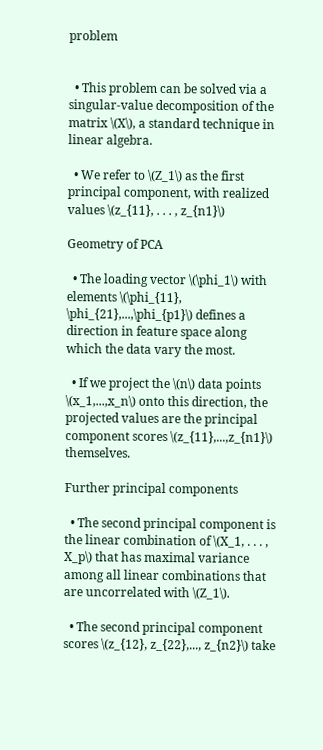problem


  • This problem can be solved via a singular-value decomposition of the matrix \(X\), a standard technique in linear algebra.

  • We refer to \(Z_1\) as the first principal component, with realized values \(z_{11}, . . . , z_{n1}\)

Geometry of PCA

  • The loading vector \(\phi_1\) with elements \(\phi_{11}, \phi_{21},...,\phi_{p1}\) defines a direction in feature space along which the data vary the most.

  • If we project the \(n\) data points \(x_1,...,x_n\) onto this direction, the projected values are the principal component scores \(z_{11},...,z_{n1}\) themselves.

Further principal components

  • The second principal component is the linear combination of \(X_1, . . . , X_p\) that has maximal variance among all linear combinations that are uncorrelated with \(Z_1\).

  • The second principal component scores \(z_{12}, z_{22},..., z_{n2}\) take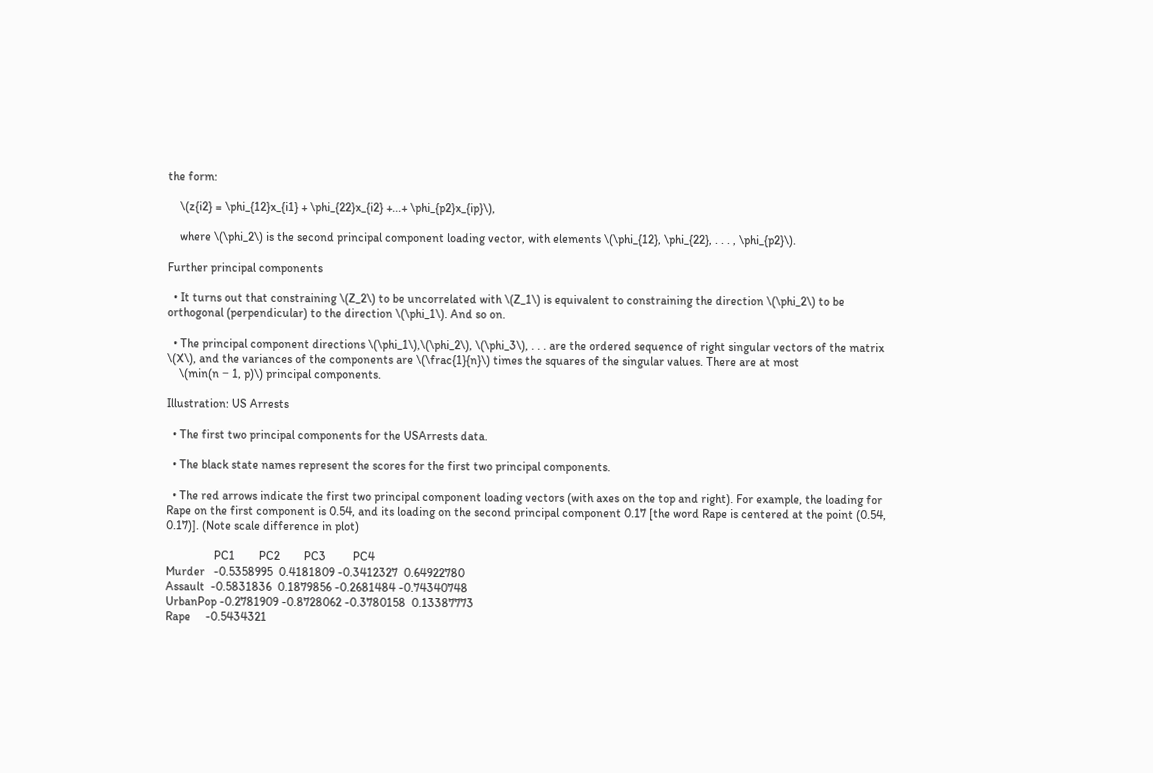the form:

    \(z{i2} = \phi_{12}x_{i1} + \phi_{22}x_{i2} +...+ \phi_{p2}x_{ip}\),

    where \(\phi_2\) is the second principal component loading vector, with elements \(\phi_{12}, \phi_{22}, . . . , \phi_{p2}\).

Further principal components

  • It turns out that constraining \(Z_2\) to be uncorrelated with \(Z_1\) is equivalent to constraining the direction \(\phi_2\) to be orthogonal (perpendicular) to the direction \(\phi_1\). And so on.

  • The principal component directions \(\phi_1\),\(\phi_2\), \(\phi_3\), . . . are the ordered sequence of right singular vectors of the matrix \(X\), and the variances of the components are \(\frac{1}{n}\) times the squares of the singular values. There are at most
    \(min(n − 1, p)\) principal components.

Illustration: US Arrests

  • The first two principal components for the USArrests data.

  • The black state names represent the scores for the first two principal components.

  • The red arrows indicate the first two principal component loading vectors (with axes on the top and right). For example, the loading for Rape on the first component is 0.54, and its loading on the second principal component 0.17 [the word Rape is centered at the point (0.54, 0.17)]. (Note scale difference in plot)

                PC1        PC2        PC3         PC4
Murder   -0.5358995  0.4181809 -0.3412327  0.64922780
Assault  -0.5831836  0.1879856 -0.2681484 -0.74340748
UrbanPop -0.2781909 -0.8728062 -0.3780158  0.13387773
Rape     -0.5434321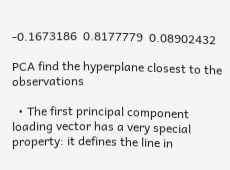-0.1673186  0.8177779  0.08902432

PCA find the hyperplane closest to the observations

  • The first principal component loading vector has a very special property: it defines the line in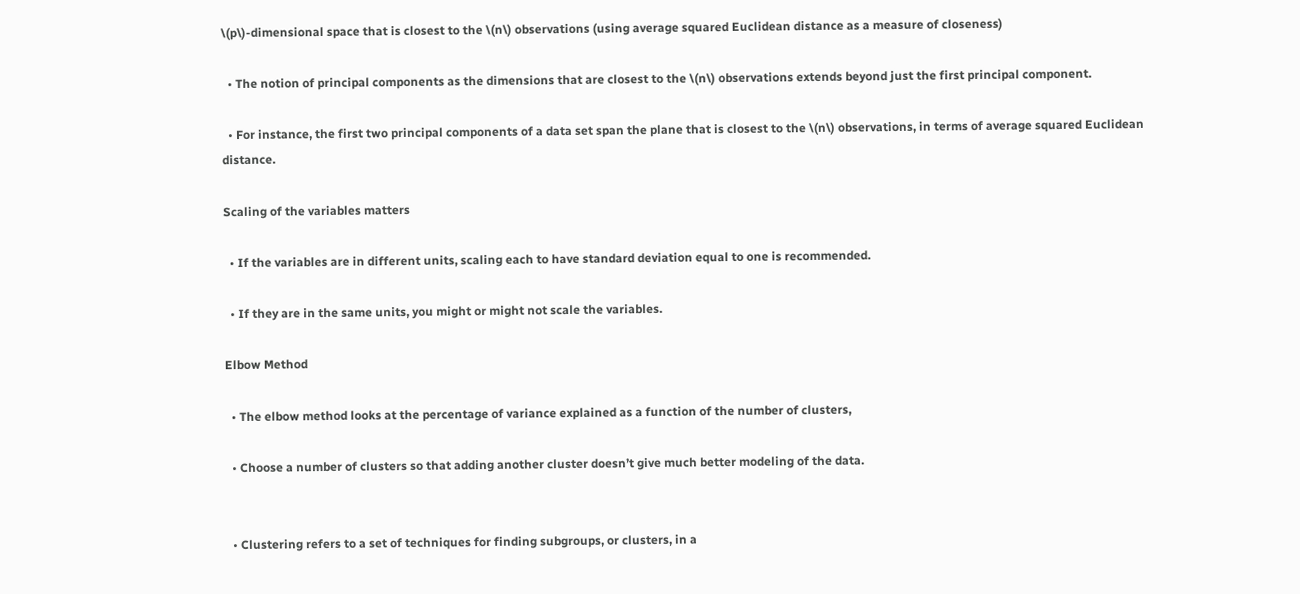\(p\)-dimensional space that is closest to the \(n\) observations (using average squared Euclidean distance as a measure of closeness)

  • The notion of principal components as the dimensions that are closest to the \(n\) observations extends beyond just the first principal component.

  • For instance, the first two principal components of a data set span the plane that is closest to the \(n\) observations, in terms of average squared Euclidean distance.

Scaling of the variables matters

  • If the variables are in different units, scaling each to have standard deviation equal to one is recommended.

  • If they are in the same units, you might or might not scale the variables.

Elbow Method

  • The elbow method looks at the percentage of variance explained as a function of the number of clusters,

  • Choose a number of clusters so that adding another cluster doesn’t give much better modeling of the data.


  • Clustering refers to a set of techniques for finding subgroups, or clusters, in a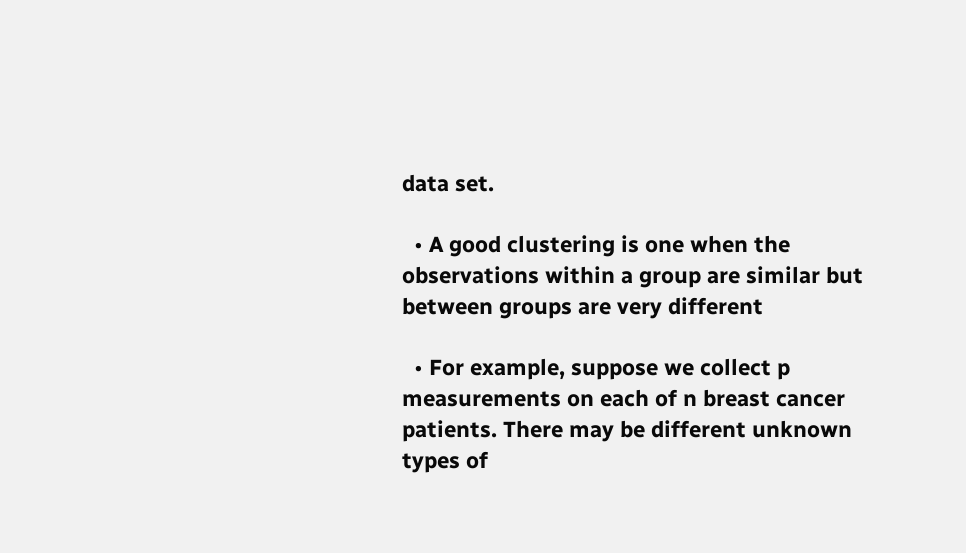data set.

  • A good clustering is one when the observations within a group are similar but between groups are very different

  • For example, suppose we collect p measurements on each of n breast cancer patients. There may be different unknown types of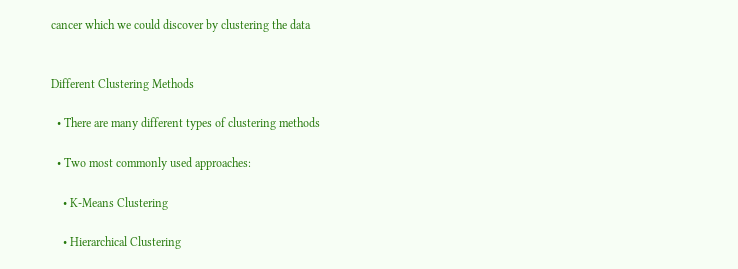cancer which we could discover by clustering the data


Different Clustering Methods

  • There are many different types of clustering methods

  • Two most commonly used approaches:

    • K-Means Clustering

    • Hierarchical Clustering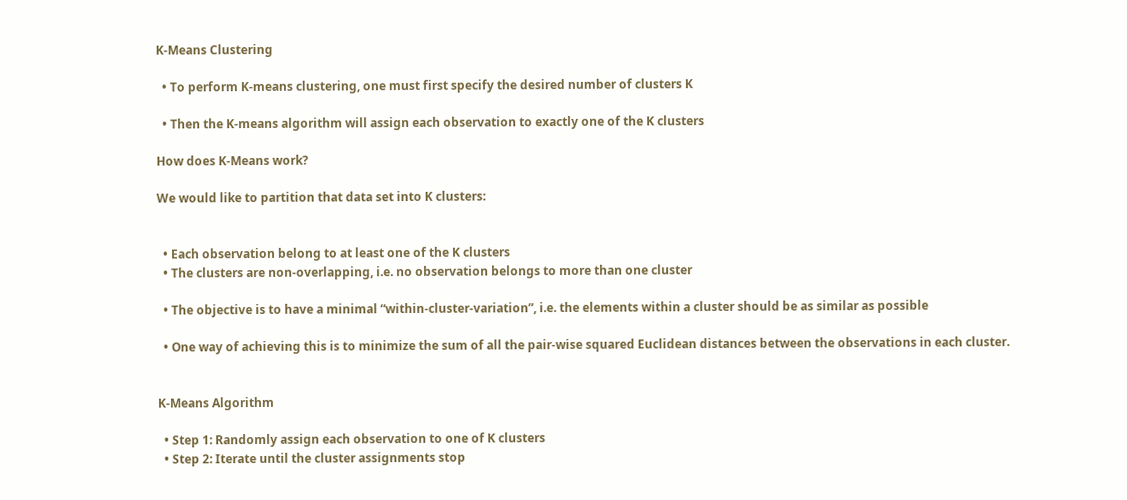K-Means Clustering

  • To perform K-means clustering, one must first specify the desired number of clusters K

  • Then the K-means algorithm will assign each observation to exactly one of the K clusters

How does K-Means work?

We would like to partition that data set into K clusters:


  • Each observation belong to at least one of the K clusters
  • The clusters are non-overlapping, i.e. no observation belongs to more than one cluster

  • The objective is to have a minimal “within-cluster-variation”, i.e. the elements within a cluster should be as similar as possible

  • One way of achieving this is to minimize the sum of all the pair-wise squared Euclidean distances between the observations in each cluster.


K-Means Algorithm

  • Step 1: Randomly assign each observation to one of K clusters
  • Step 2: Iterate until the cluster assignments stop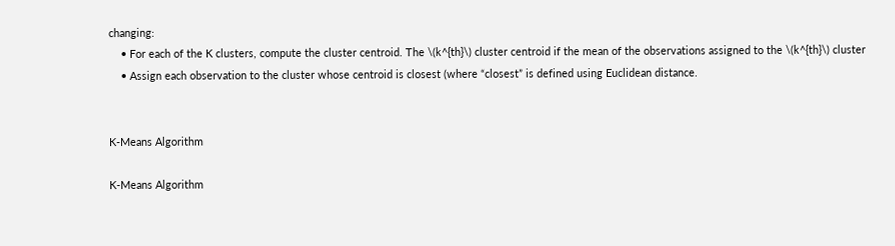changing:
    • For each of the K clusters, compute the cluster centroid. The \(k^{th}\) cluster centroid if the mean of the observations assigned to the \(k^{th}\) cluster
    • Assign each observation to the cluster whose centroid is closest (where “closest” is defined using Euclidean distance.


K-Means Algorithm

K-Means Algorithm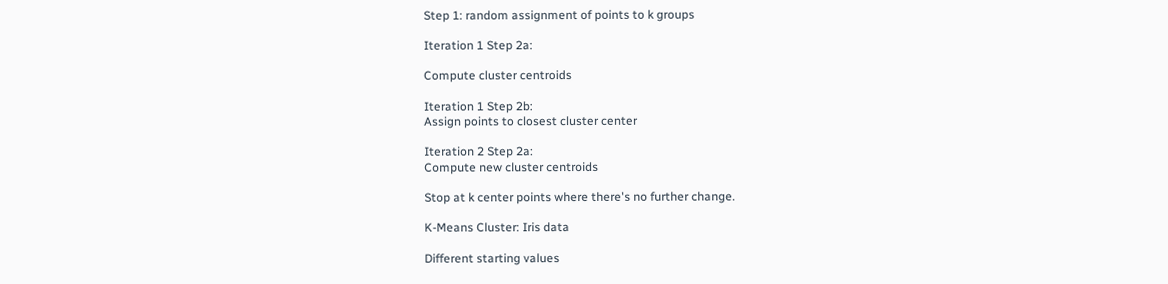Step 1: random assignment of points to k groups

Iteration 1 Step 2a:

Compute cluster centroids

Iteration 1 Step 2b:
Assign points to closest cluster center

Iteration 2 Step 2a:
Compute new cluster centroids

Stop at k center points where there's no further change.

K-Means Cluster: Iris data

Different starting values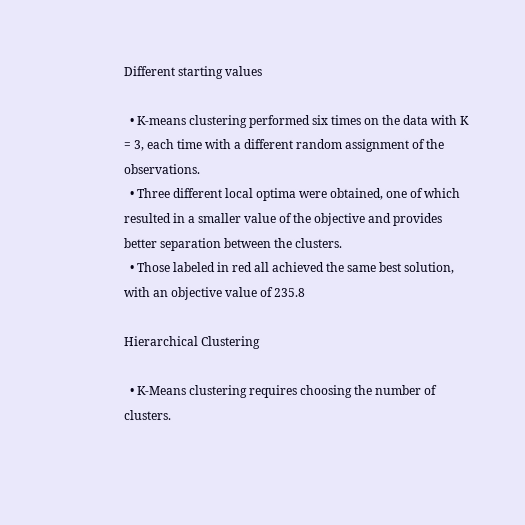Different starting values

  • K-means clustering performed six times on the data with K = 3, each time with a different random assignment of the observations.
  • Three different local optima were obtained, one of which resulted in a smaller value of the objective and provides better separation between the clusters.
  • Those labeled in red all achieved the same best solution, with an objective value of 235.8

Hierarchical Clustering

  • K-Means clustering requires choosing the number of clusters.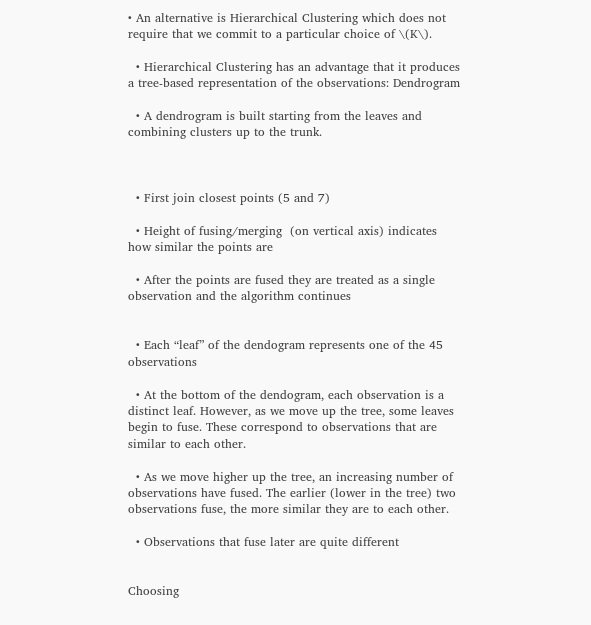• An alternative is Hierarchical Clustering which does not require that we commit to a particular choice of \(K\).

  • Hierarchical Clustering has an advantage that it produces a tree-based representation of the observations: Dendrogram

  • A dendrogram is built starting from the leaves and combining clusters up to the trunk.



  • First join closest points (5 and 7)

  • Height of fusing/merging  (on vertical axis) indicates how similar the points are

  • After the points are fused they are treated as a single observation and the algorithm continues


  • Each “leaf” of the dendogram represents one of the 45 observations

  • At the bottom of the dendogram, each observation is a distinct leaf. However, as we move up the tree, some leaves begin to fuse. These correspond to observations that are similar to each other.

  • As we move higher up the tree, an increasing number of observations have fused. The earlier (lower in the tree) two observations fuse, the more similar they are to each other.

  • Observations that fuse later are quite different


Choosing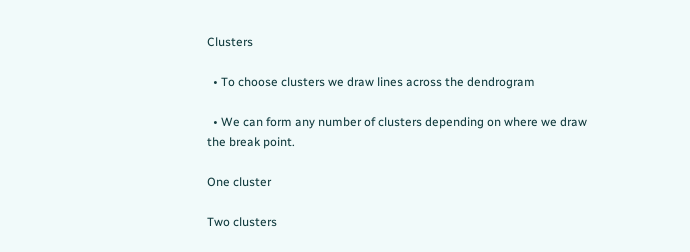Clusters

  • To choose clusters we draw lines across the dendrogram

  • We can form any number of clusters depending on where we draw the break point.

One cluster

Two clusters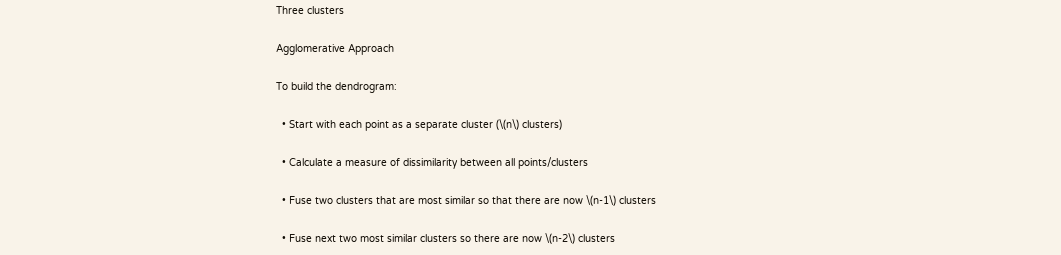Three clusters

Agglomerative Approach

To build the dendrogram:

  • Start with each point as a separate cluster (\(n\) clusters)

  • Calculate a measure of dissimilarity between all points/clusters

  • Fuse two clusters that are most similar so that there are now \(n-1\) clusters

  • Fuse next two most similar clusters so there are now \(n-2\) clusters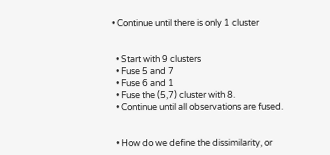• Continue until there is only 1 cluster


  • Start with 9 clusters
  • Fuse 5 and 7
  • Fuse 6 and 1
  • Fuse the (5,7) cluster with 8.
  • Continue until all observations are fused.


  • How do we define the dissimilarity, or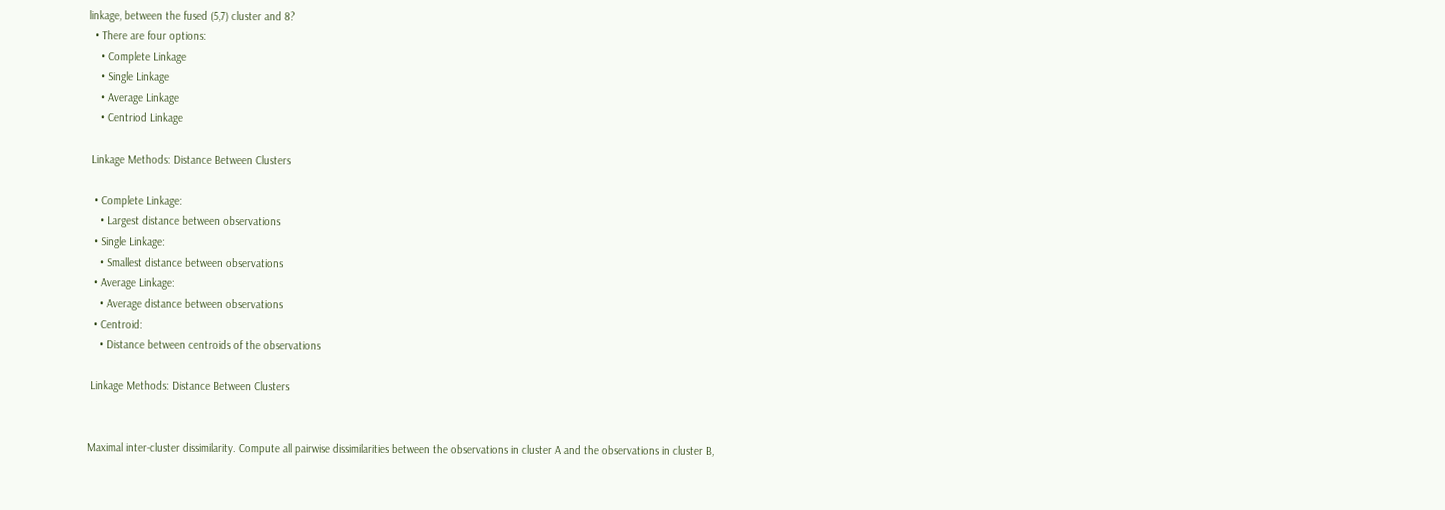linkage, between the fused (5,7) cluster and 8?
  • There are four options:
    • Complete Linkage
    • Single Linkage
    • Average Linkage
    • Centriod Linkage

 Linkage Methods: Distance Between Clusters

  • Complete Linkage:
    • Largest distance between observations
  • Single Linkage:
    • Smallest distance between observations
  • Average Linkage:
    • Average distance between observations
  • Centroid:
    • Distance between centroids of the observations

 Linkage Methods: Distance Between Clusters


Maximal inter-cluster dissimilarity. Compute all pairwise dissimilarities between the observations in cluster A and the observations in cluster B,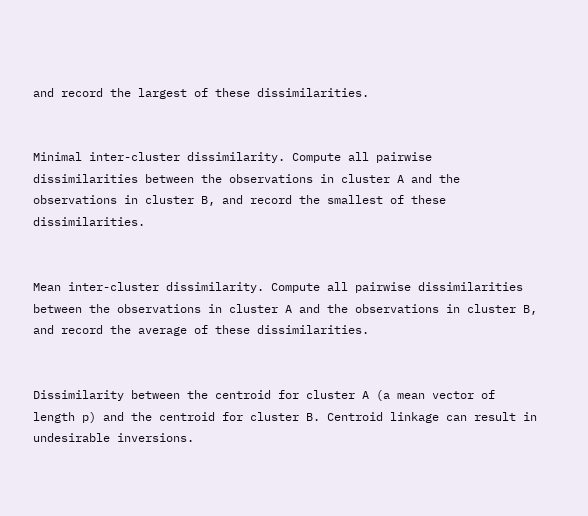and record the largest of these dissimilarities.


Minimal inter-cluster dissimilarity. Compute all pairwise dissimilarities between the observations in cluster A and the observations in cluster B, and record the smallest of these dissimilarities.


Mean inter-cluster dissimilarity. Compute all pairwise dissimilarities between the observations in cluster A and the observations in cluster B, and record the average of these dissimilarities.


Dissimilarity between the centroid for cluster A (a mean vector of length p) and the centroid for cluster B. Centroid linkage can result in undesirable inversions.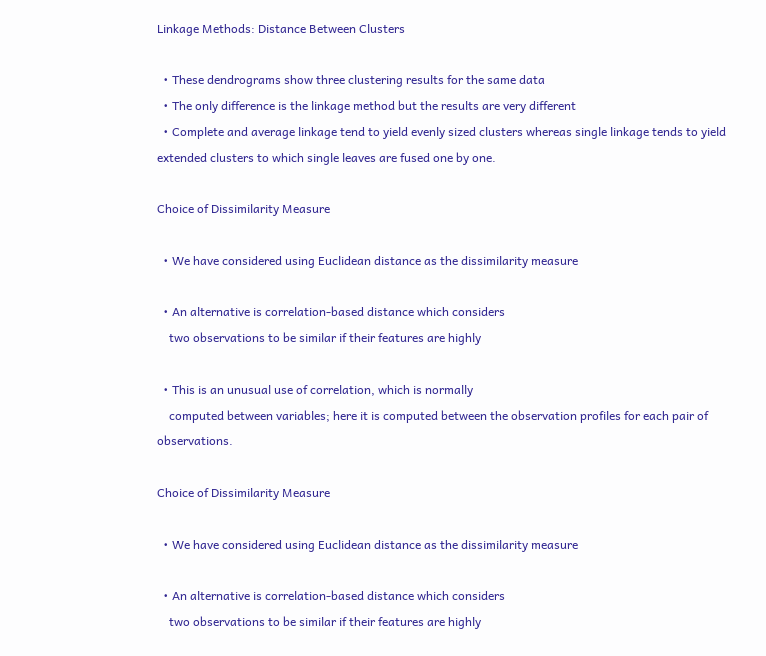Linkage Methods: Distance Between Clusters

  • These dendrograms show three clustering results for the same data
  • The only difference is the linkage method but the results are very different
  • Complete and average linkage tend to yield evenly sized clusters whereas single linkage tends to yield extended clusters to which single leaves are fused one by one.

Choice of Dissimilarity Measure

  • We have considered using Euclidean distance as the dissimilarity measure

  • An alternative is correlation-based distance which considers
    two observations to be similar if their features are highly

  • This is an unusual use of correlation, which is normally
    computed between variables; here it is computed between the observation profiles for each pair of observations.

Choice of Dissimilarity Measure

  • We have considered using Euclidean distance as the dissimilarity measure

  • An alternative is correlation-based distance which considers
    two observations to be similar if their features are highly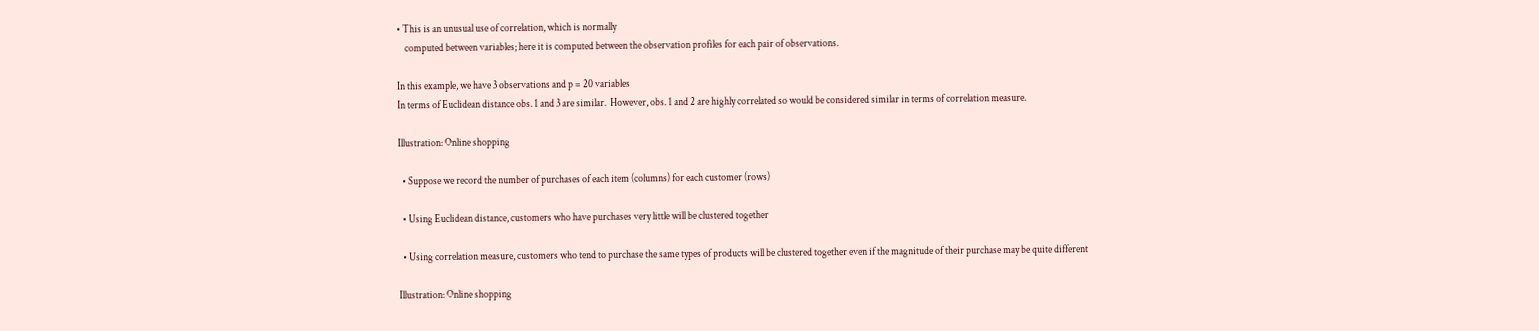• This is an unusual use of correlation, which is normally
    computed between variables; here it is computed between the observation profiles for each pair of observations.

In this example, we have 3 observations and p = 20 variables
In terms of Euclidean distance obs. 1 and 3 are similar.  However, obs. 1 and 2 are highly correlated so would be considered similar in terms of correlation measure.

Illustration: Online shopping

  • Suppose we record the number of purchases of each item (columns) for each customer (rows)

  • Using Euclidean distance, customers who have purchases very little will be clustered together

  • Using correlation measure, customers who tend to purchase the same types of products will be clustered together even if the magnitude of their purchase may be quite different

Illustration: Online shopping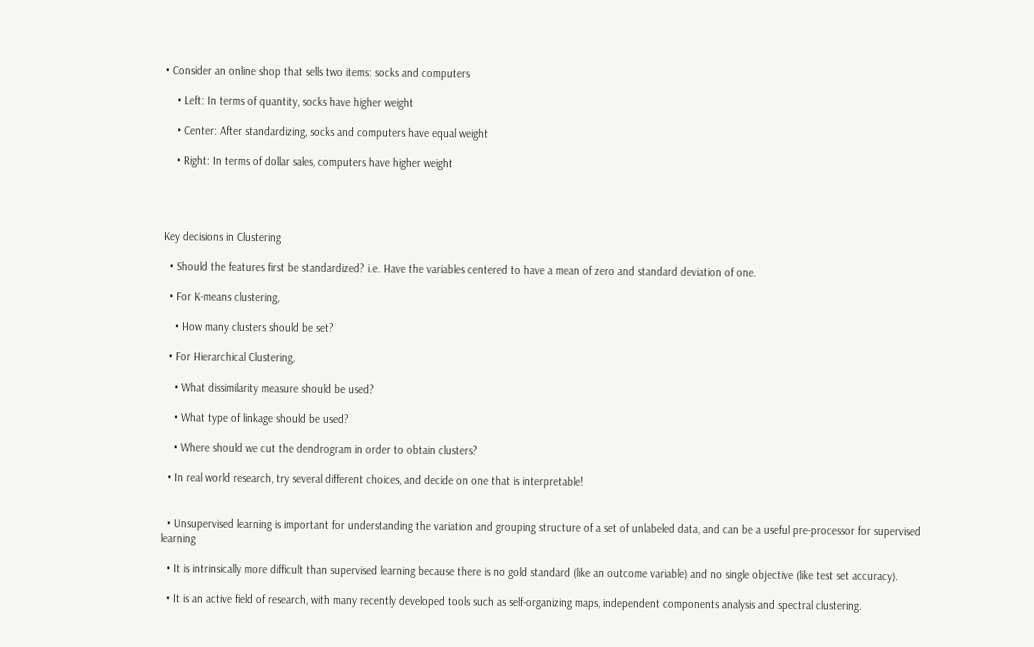• Consider an online shop that sells two items: socks and computers

    • Left: In terms of quantity, socks have higher weight

    • Center: After standardizing, socks and computers have equal weight

    • Right: In terms of dollar sales, computers have higher weight




Key decisions in Clustering

  • Should the features first be standardized? i.e. Have the variables centered to have a mean of zero and standard deviation of one.

  • For K-means clustering,

    • How many clusters should be set?

  • For Hierarchical Clustering,

    • What dissimilarity measure should be used?

    • What type of linkage should be used?

    • Where should we cut the dendrogram in order to obtain clusters?

  • In real world research, try several different choices, and decide on one that is interpretable!


  • Unsupervised learning is important for understanding the variation and grouping structure of a set of unlabeled data, and can be a useful pre-processor for supervised learning

  • It is intrinsically more difficult than supervised learning because there is no gold standard (like an outcome variable) and no single objective (like test set accuracy).

  • It is an active field of research, with many recently developed tools such as self-organizing maps, independent components analysis and spectral clustering.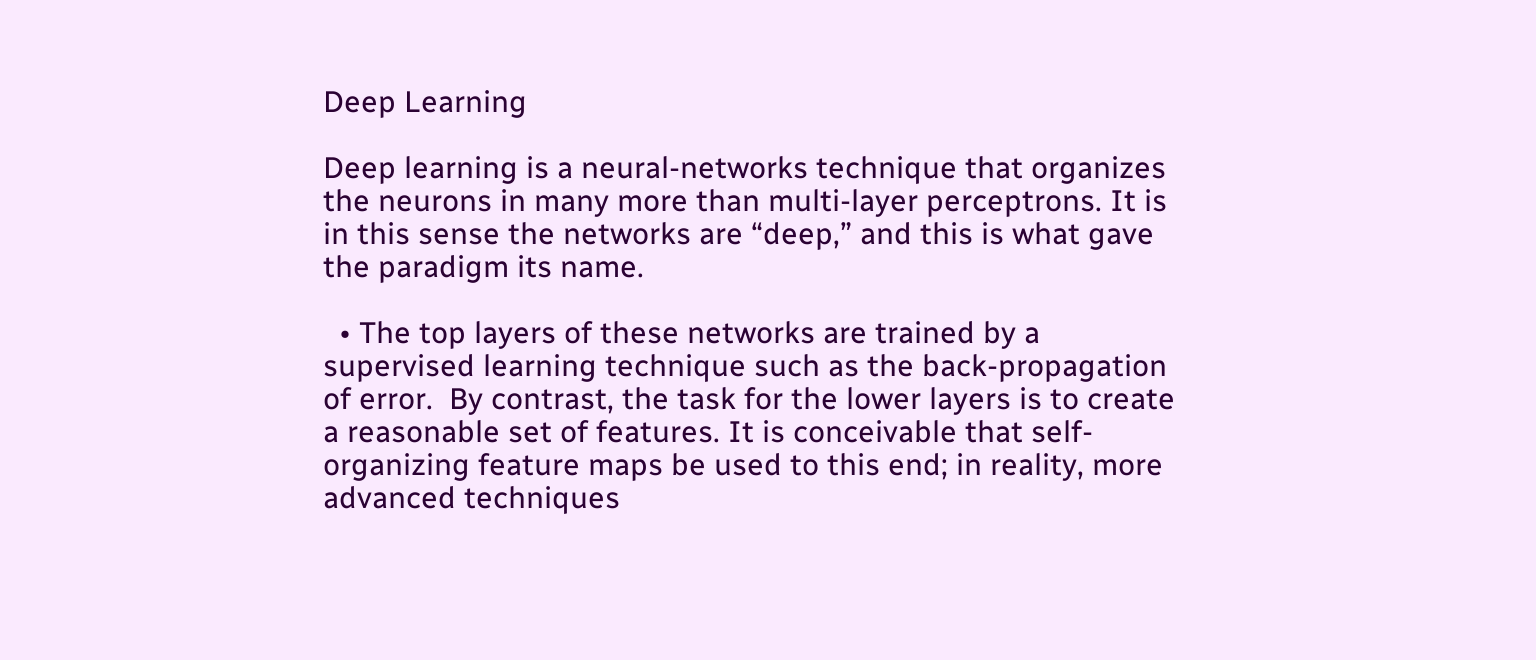Deep Learning

Deep learning is a neural-networks technique that organizes the neurons in many more than multi-layer perceptrons. It is in this sense the networks are “deep,” and this is what gave the paradigm its name.

  • The top layers of these networks are trained by a supervised learning technique such as the back-propagation of error.  By contrast, the task for the lower layers is to create a reasonable set of features. It is conceivable that self-organizing feature maps be used to this end; in reality, more advanced techniques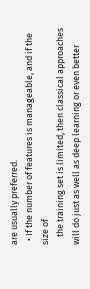are usually preferred.
  • If the number of features is manageable, and if the size of
    the training set is limited, then classical approaches will do just as well as deep learning or even better